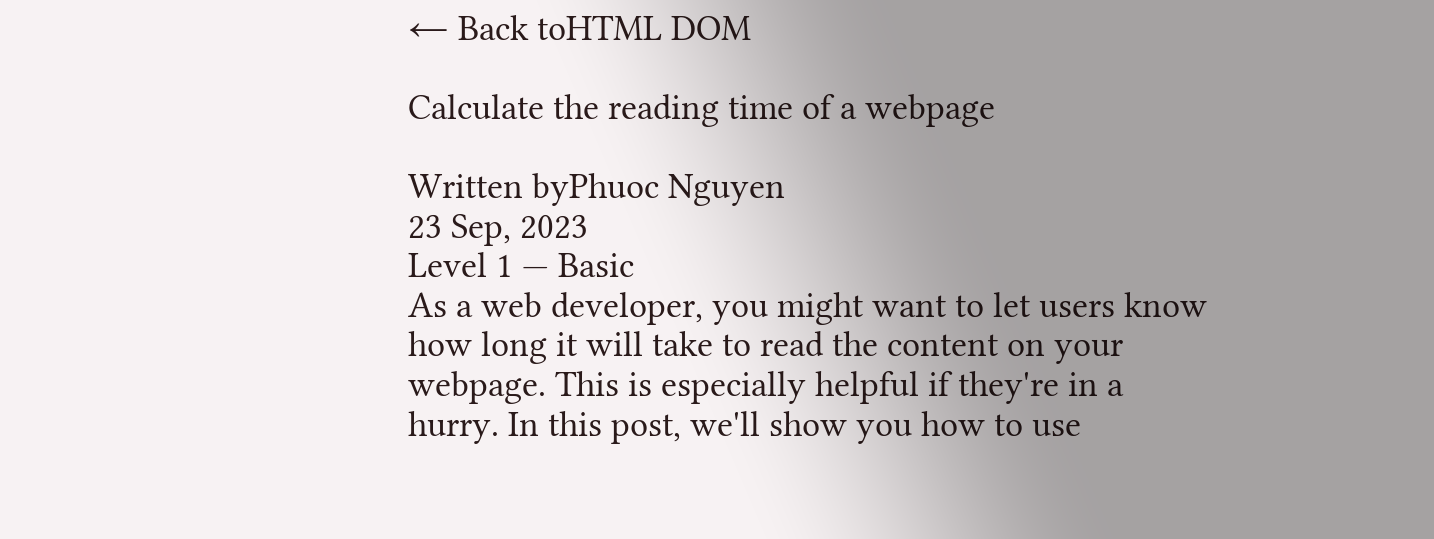← Back toHTML DOM

Calculate the reading time of a webpage

Written byPhuoc Nguyen
23 Sep, 2023
Level 1 — Basic
As a web developer, you might want to let users know how long it will take to read the content on your webpage. This is especially helpful if they're in a hurry. In this post, we'll show you how to use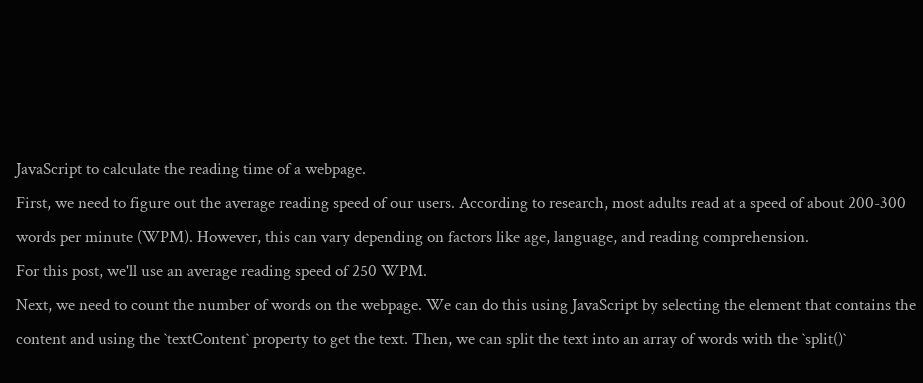JavaScript to calculate the reading time of a webpage.
First, we need to figure out the average reading speed of our users. According to research, most adults read at a speed of about 200-300 words per minute (WPM). However, this can vary depending on factors like age, language, and reading comprehension.
For this post, we'll use an average reading speed of 250 WPM.
Next, we need to count the number of words on the webpage. We can do this using JavaScript by selecting the element that contains the content and using the `textContent` property to get the text. Then, we can split the text into an array of words with the `split()`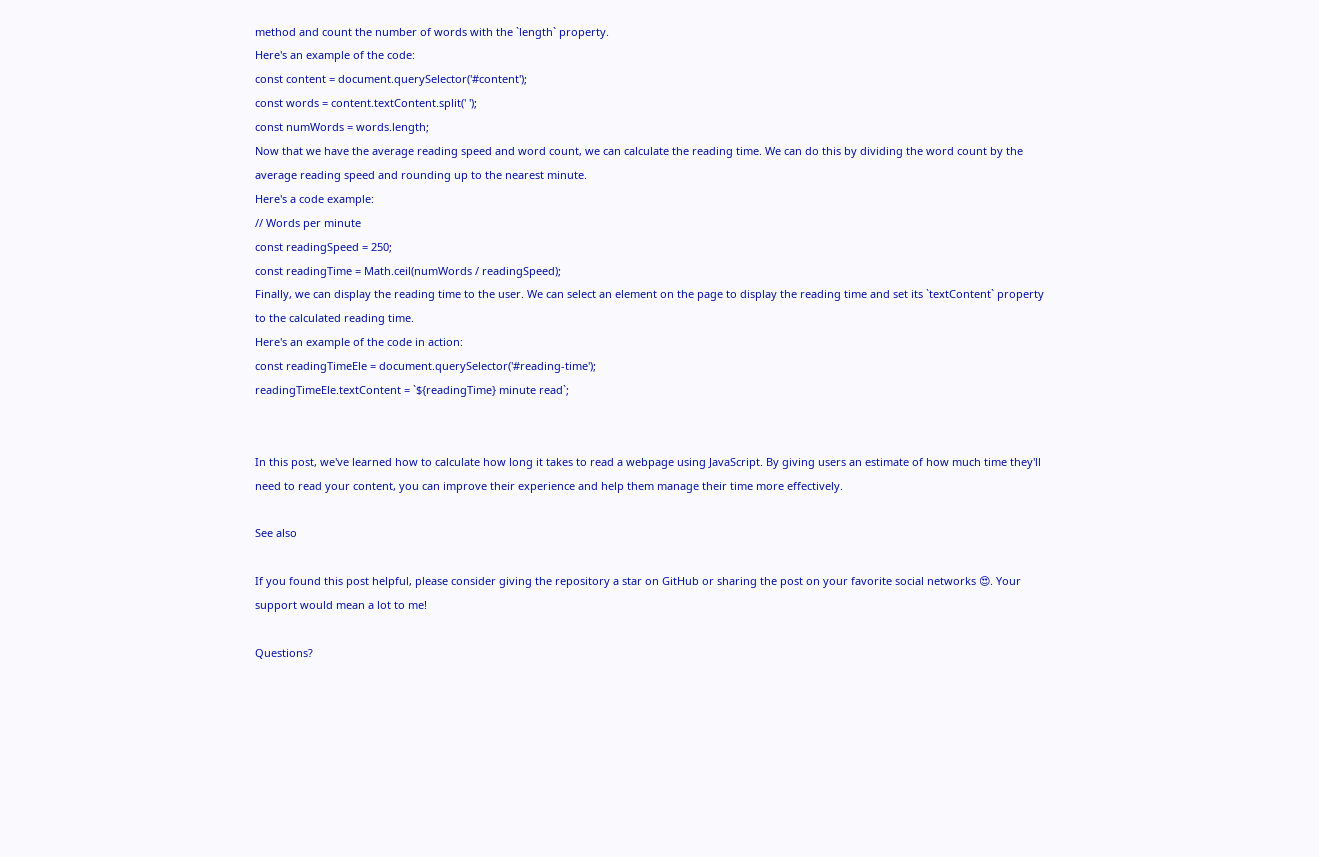method and count the number of words with the `length` property.
Here's an example of the code:
const content = document.querySelector('#content');
const words = content.textContent.split(' ');
const numWords = words.length;
Now that we have the average reading speed and word count, we can calculate the reading time. We can do this by dividing the word count by the average reading speed and rounding up to the nearest minute.
Here's a code example:
// Words per minute
const readingSpeed = 250;
const readingTime = Math.ceil(numWords / readingSpeed);
Finally, we can display the reading time to the user. We can select an element on the page to display the reading time and set its `textContent` property to the calculated reading time.
Here's an example of the code in action:
const readingTimeEle = document.querySelector('#reading-time');
readingTimeEle.textContent = `${readingTime} minute read`;


In this post, we've learned how to calculate how long it takes to read a webpage using JavaScript. By giving users an estimate of how much time they'll need to read your content, you can improve their experience and help them manage their time more effectively.

See also

If you found this post helpful, please consider giving the repository a star on GitHub or sharing the post on your favorite social networks 😍. Your support would mean a lot to me!

Questions?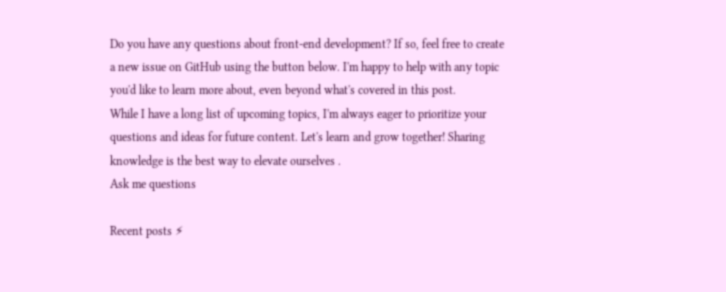Do you have any questions about front-end development? If so, feel free to create a new issue on GitHub using the button below. I'm happy to help with any topic you'd like to learn more about, even beyond what's covered in this post.
While I have a long list of upcoming topics, I'm always eager to prioritize your questions and ideas for future content. Let's learn and grow together! Sharing knowledge is the best way to elevate ourselves .
Ask me questions

Recent posts ⚡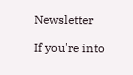Newsletter

If you're into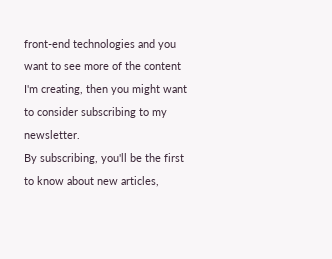front-end technologies and you want to see more of the content I'm creating, then you might want to consider subscribing to my newsletter.
By subscribing, you'll be the first to know about new articles,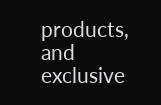products, and exclusive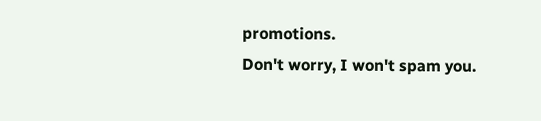promotions.
Don't worry, I won't spam you.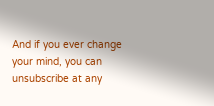And if you ever change your mind, you can unsubscribe at any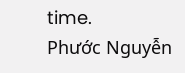time.
Phước Nguyễn